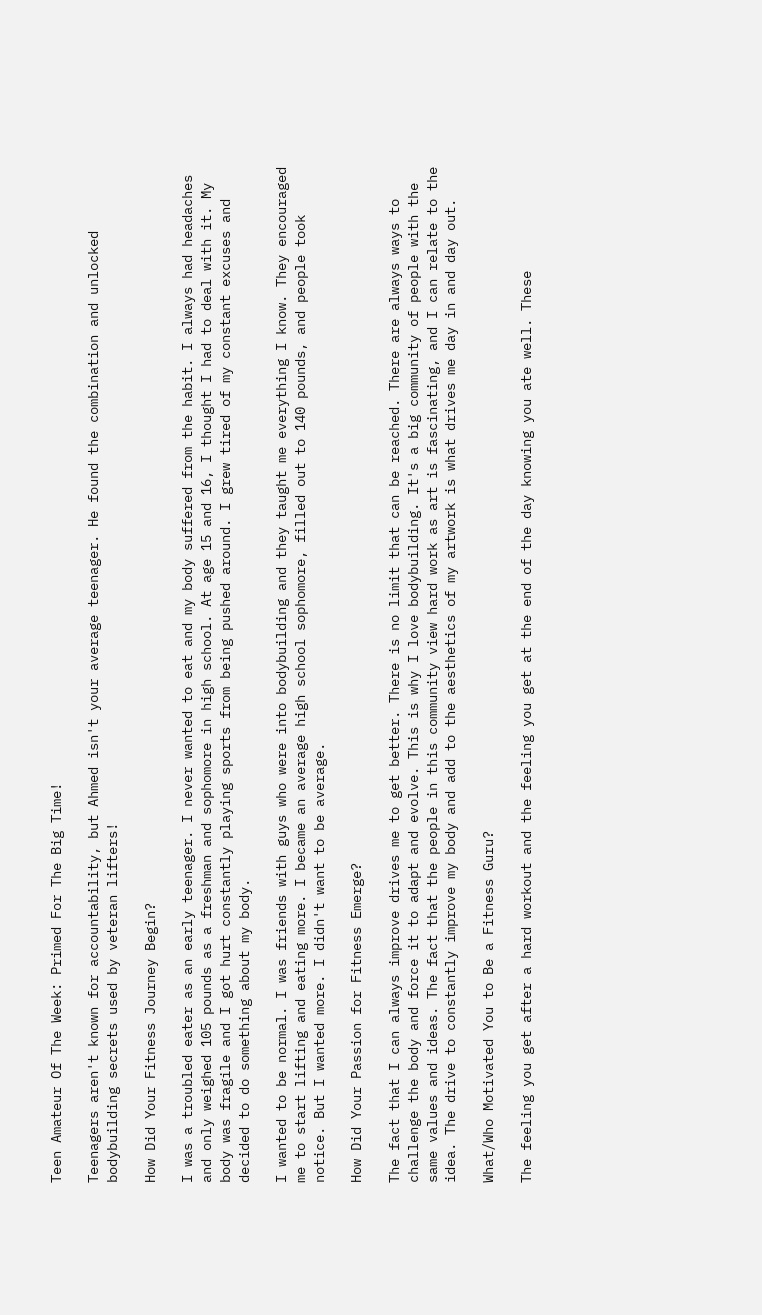Teen Amateur Of The Week: Primed For The Big Time!

Teenagers aren't known for accountability, but Ahmed isn't your average teenager. He found the combination and unlocked bodybuilding secrets used by veteran lifters!

How Did Your Fitness Journey Begin?

I was a troubled eater as an early teenager. I never wanted to eat and my body suffered from the habit. I always had headaches and only weighed 105 pounds as a freshman and sophomore in high school. At age 15 and 16, I thought I had to deal with it. My body was fragile and I got hurt constantly playing sports from being pushed around. I grew tired of my constant excuses and decided to do something about my body.

I wanted to be normal. I was friends with guys who were into bodybuilding and they taught me everything I know. They encouraged me to start lifting and eating more. I became an average high school sophomore, filled out to 140 pounds, and people took notice. But I wanted more. I didn't want to be average.

How Did Your Passion for Fitness Emerge?

The fact that I can always improve drives me to get better. There is no limit that can be reached. There are always ways to challenge the body and force it to adapt and evolve. This is why I love bodybuilding. It's a big community of people with the same values and ideas. The fact that the people in this community view hard work as art is fascinating, and I can relate to the idea. The drive to constantly improve my body and add to the aesthetics of my artwork is what drives me day in and day out.

What/Who Motivated You to Be a Fitness Guru?

The feeling you get after a hard workout and the feeling you get at the end of the day knowing you ate well. These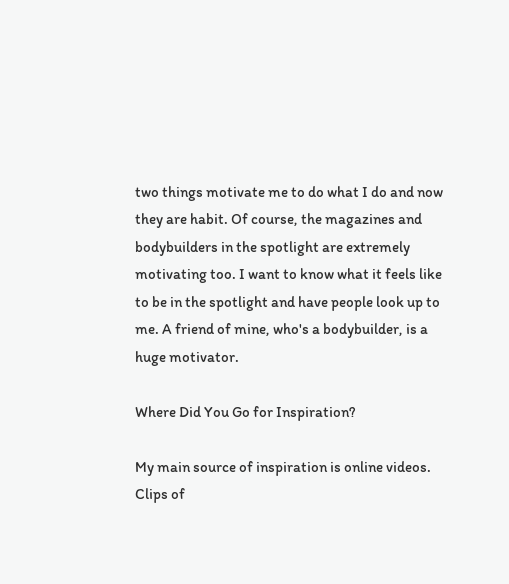two things motivate me to do what I do and now they are habit. Of course, the magazines and bodybuilders in the spotlight are extremely motivating too. I want to know what it feels like to be in the spotlight and have people look up to me. A friend of mine, who's a bodybuilder, is a huge motivator.

Where Did You Go for Inspiration?

My main source of inspiration is online videos. Clips of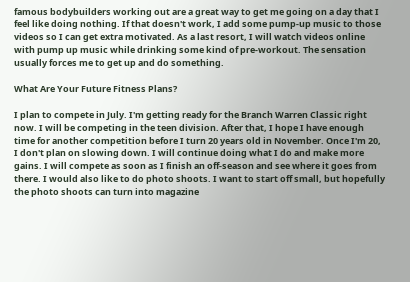famous bodybuilders working out are a great way to get me going on a day that I feel like doing nothing. If that doesn't work, I add some pump-up music to those videos so I can get extra motivated. As a last resort, I will watch videos online with pump up music while drinking some kind of pre-workout. The sensation usually forces me to get up and do something.

What Are Your Future Fitness Plans?

I plan to compete in July. I'm getting ready for the Branch Warren Classic right now. I will be competing in the teen division. After that, I hope I have enough time for another competition before I turn 20 years old in November. Once I'm 20, I don't plan on slowing down. I will continue doing what I do and make more gains. I will compete as soon as I finish an off-season and see where it goes from there. I would also like to do photo shoots. I want to start off small, but hopefully the photo shoots can turn into magazine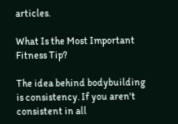articles.

What Is the Most Important Fitness Tip?

The idea behind bodybuilding is consistency. If you aren't consistent in all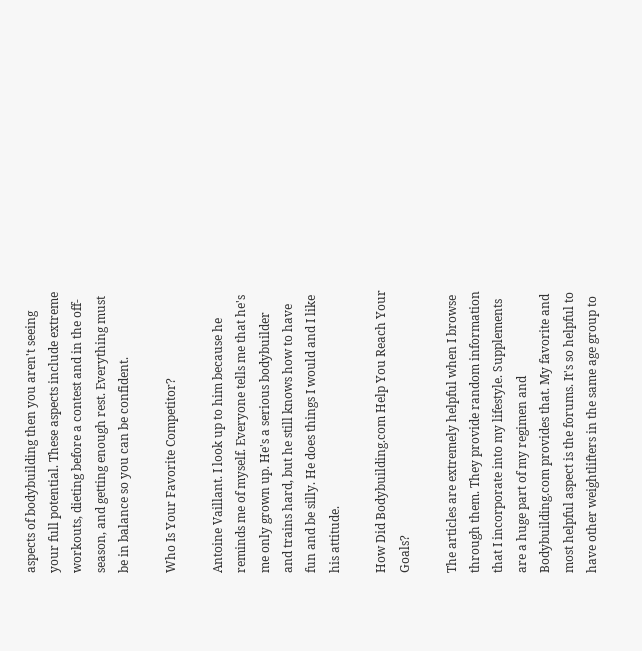aspects of bodybuilding then you aren't seeing your full potential. These aspects include extreme workouts, dieting before a contest and in the off-season, and getting enough rest. Everything must be in balance so you can be confident.

Who Is Your Favorite Competitor?

Antoine Vaillant. I look up to him because he reminds me of myself. Everyone tells me that he's me only grown up. He's a serious bodybuilder and trains hard, but he still knows how to have fun and be silly. He does things I would and I like his attitude.

How Did Bodybuilding.com Help You Reach Your Goals?

The articles are extremely helpful when I browse through them. They provide random information that I incorporate into my lifestyle. Supplements are a huge part of my regimen and Bodybuilding.com provides that. My favorite and most helpful aspect is the forums. It's so helpful to have other weightlifters in the same age group to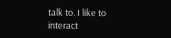talk to. I like to interact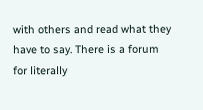with others and read what they have to say. There is a forum for literally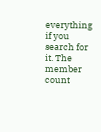everything if you search for it. The member count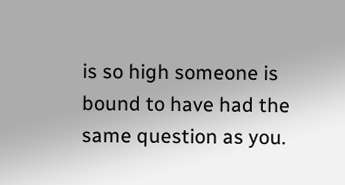is so high someone is bound to have had the same question as you.